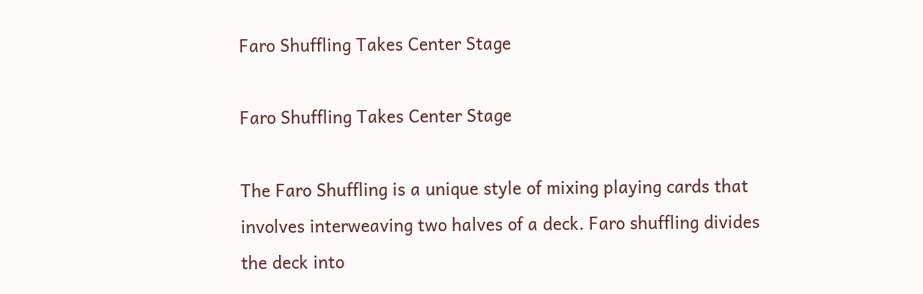Faro Shuffling Takes Center Stage

Faro Shuffling Takes Center Stage

The Faro Shuffling is a unique style of mixing playing cards that involves interweaving two halves of a deck. Faro shuffling divides the deck into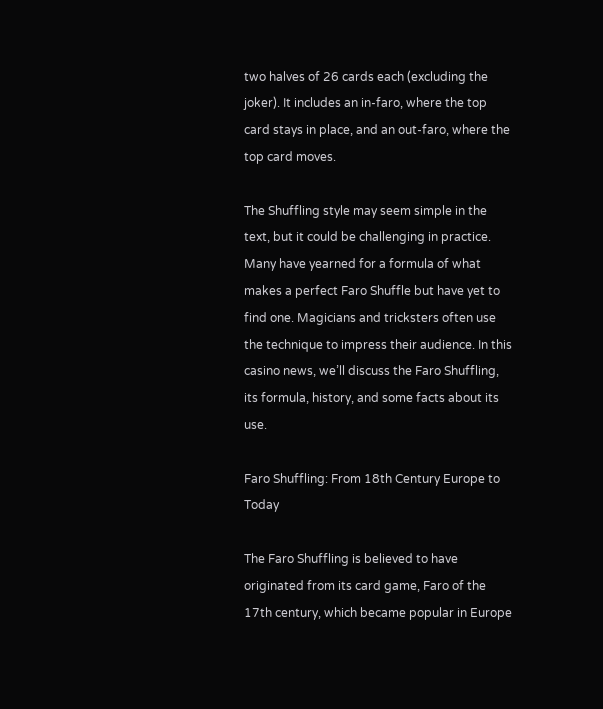two halves of 26 cards each (excluding the joker). It includes an in-faro, where the top card stays in place, and an out-faro, where the top card moves.

The Shuffling style may seem simple in the text, but it could be challenging in practice. Many have yearned for a formula of what makes a perfect Faro Shuffle but have yet to find one. Magicians and tricksters often use the technique to impress their audience. In this casino news, we’ll discuss the Faro Shuffling, its formula, history, and some facts about its use.

Faro Shuffling: From 18th Century Europe to Today

The Faro Shuffling is believed to have originated from its card game, Faro of the 17th century, which became popular in Europe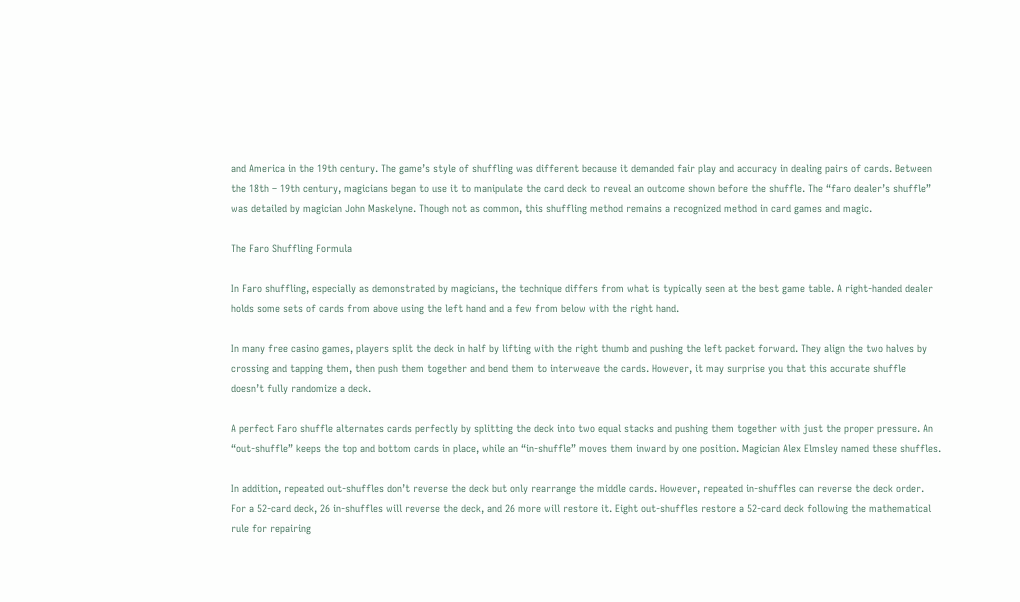and America in the 19th century. The game’s style of shuffling was different because it demanded fair play and accuracy in dealing pairs of cards. Between the 18th – 19th century, magicians began to use it to manipulate the card deck to reveal an outcome shown before the shuffle. The “faro dealer’s shuffle” was detailed by magician John Maskelyne. Though not as common, this shuffling method remains a recognized method in card games and magic.

The Faro Shuffling Formula

In Faro shuffling, especially as demonstrated by magicians, the technique differs from what is typically seen at the best game table. A right-handed dealer holds some sets of cards from above using the left hand and a few from below with the right hand.

In many free casino games, players split the deck in half by lifting with the right thumb and pushing the left packet forward. They align the two halves by crossing and tapping them, then push them together and bend them to interweave the cards. However, it may surprise you that this accurate shuffle doesn’t fully randomize a deck.

A perfect Faro shuffle alternates cards perfectly by splitting the deck into two equal stacks and pushing them together with just the proper pressure. An “out-shuffle” keeps the top and bottom cards in place, while an “in-shuffle” moves them inward by one position. Magician Alex Elmsley named these shuffles.

In addition, repeated out-shuffles don’t reverse the deck but only rearrange the middle cards. However, repeated in-shuffles can reverse the deck order. For a 52-card deck, 26 in-shuffles will reverse the deck, and 26 more will restore it. Eight out-shuffles restore a 52-card deck following the mathematical rule for repairing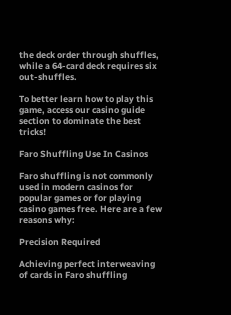the deck order through shuffles, while a 64-card deck requires six out-shuffles.

To better learn how to play this game, access our casino guide section to dominate the best tricks!

Faro Shuffling Use In Casinos

Faro shuffling is not commonly used in modern casinos for popular games or for playing casino games free. Here are a few reasons why:

Precision Required

Achieving perfect interweaving of cards in Faro shuffling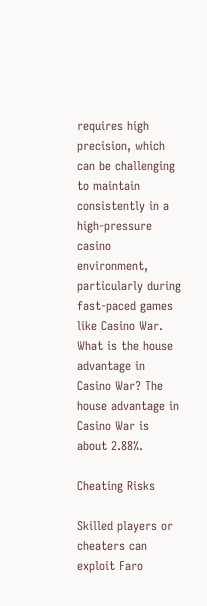requires high precision, which can be challenging to maintain consistently in a high-pressure casino environment, particularly during fast-paced games like Casino War. What is the house advantage in Casino War? The house advantage in Casino War is about 2.88%.

Cheating Risks

Skilled players or cheaters can exploit Faro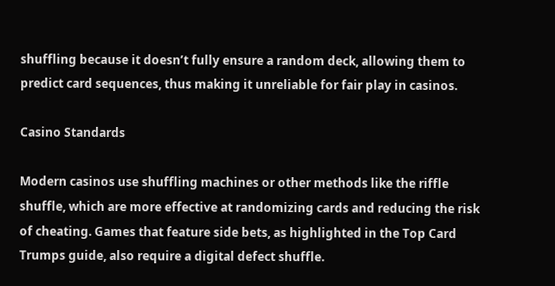shuffling because it doesn’t fully ensure a random deck, allowing them to predict card sequences, thus making it unreliable for fair play in casinos.

Casino Standards

Modern casinos use shuffling machines or other methods like the riffle shuffle, which are more effective at randomizing cards and reducing the risk of cheating. Games that feature side bets, as highlighted in the Top Card Trumps guide, also require a digital defect shuffle.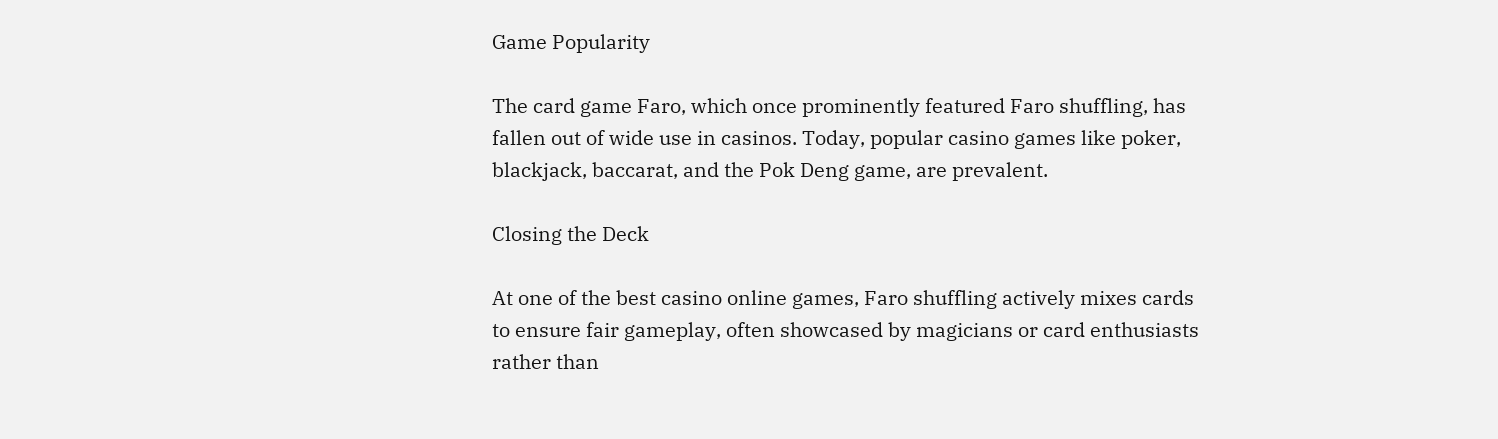Game Popularity

The card game Faro, which once prominently featured Faro shuffling, has fallen out of wide use in casinos. Today, popular casino games like poker, blackjack, baccarat, and the Pok Deng game, are prevalent.

Closing the Deck

At one of the best casino online games, Faro shuffling actively mixes cards to ensure fair gameplay, often showcased by magicians or card enthusiasts rather than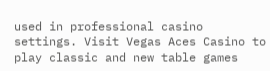used in professional casino settings. Visit Vegas Aces Casino to play classic and new table games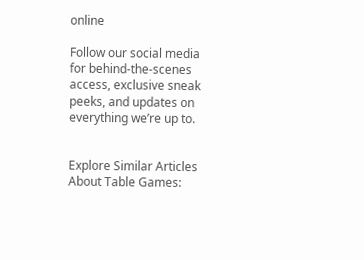online

Follow our social media for behind-the-scenes access, exclusive sneak peeks, and updates on everything we’re up to.


Explore Similar Articles About Table Games: